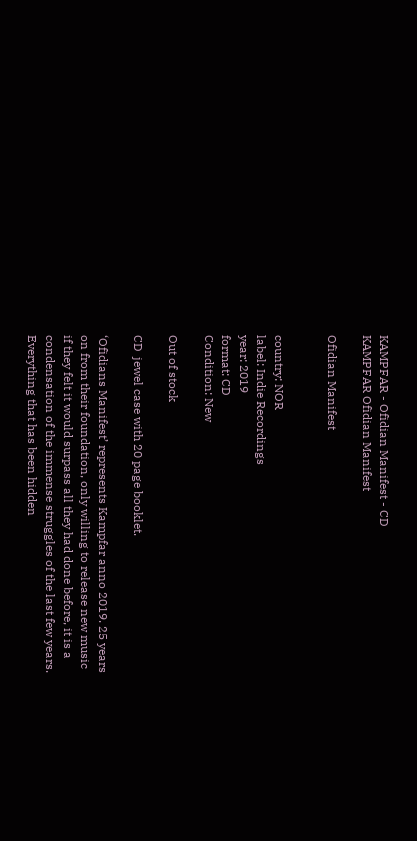KAMPFAR - Ofidian Manifest - CD
KAMPFAR Ofidian Manifest

Ofidian Manifest


country: NOR
label: Indie Recordings
year: 2019
format: CD
Condition: New

Out of stock

CD  jewel case with 20 page booklet.

‘Ofidians Manifest’ represents Kampfar anno 2019. 25 years on from their foundation, only willing to release new music if they felt it would surpass all they had done before, it is a condensation of the immense struggles of the last few years. Everything that has been hidden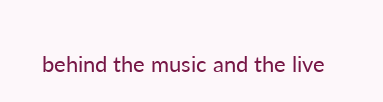behind the music and the live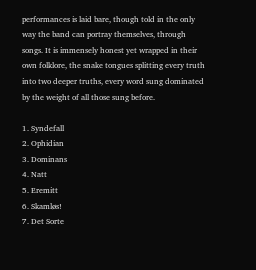performances is laid bare, though told in the only way the band can portray themselves, through songs. It is immensely honest yet wrapped in their own folklore, the snake tongues splitting every truth into two deeper truths, every word sung dominated by the weight of all those sung before.

1. Syndefall
2. Ophidian
3. Dominans
4. Natt
5. Eremitt
6. Skamløs!
7. Det Sorte